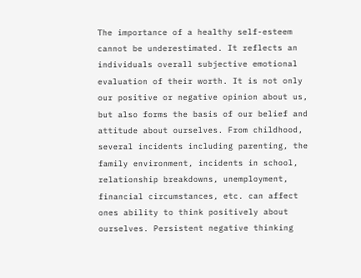The importance of a healthy self-esteem cannot be underestimated. It reflects an individuals overall subjective emotional evaluation of their worth. It is not only our positive or negative opinion about us, but also forms the basis of our belief and attitude about ourselves. From childhood, several incidents including parenting, the family environment, incidents in school, relationship breakdowns, unemployment, financial circumstances, etc. can affect ones ability to think positively about ourselves. Persistent negative thinking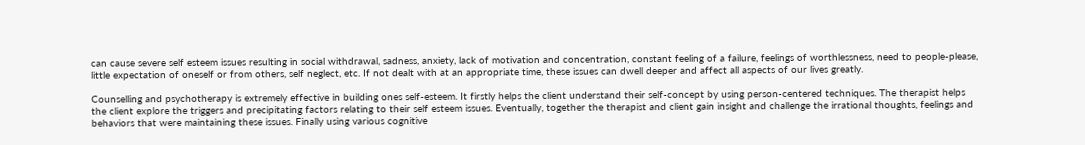can cause severe self esteem issues resulting in social withdrawal, sadness, anxiety, lack of motivation and concentration, constant feeling of a failure, feelings of worthlessness, need to people-please, little expectation of oneself or from others, self neglect, etc. If not dealt with at an appropriate time, these issues can dwell deeper and affect all aspects of our lives greatly.

Counselling and psychotherapy is extremely effective in building ones self-esteem. It firstly helps the client understand their self-concept by using person-centered techniques. The therapist helps the client explore the triggers and precipitating factors relating to their self esteem issues. Eventually, together the therapist and client gain insight and challenge the irrational thoughts, feelings and behaviors that were maintaining these issues. Finally using various cognitive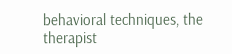behavioral techniques, the therapist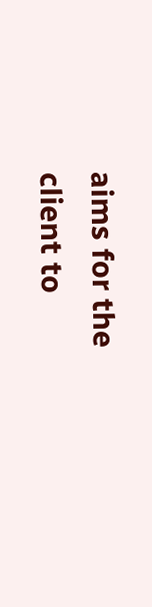aims for the client to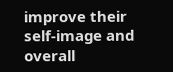improve their self-image and overall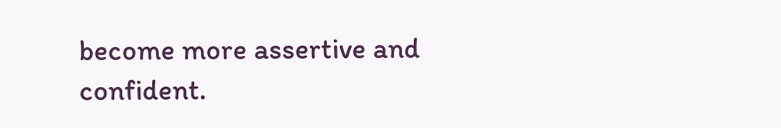become more assertive and confident.